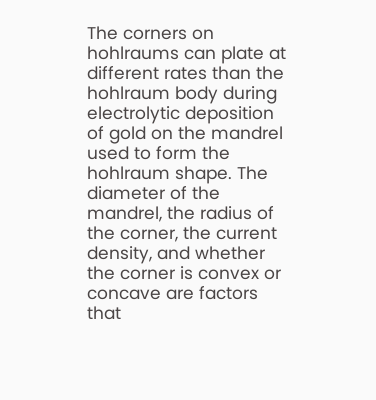The corners on hohlraums can plate at different rates than the hohlraum body during electrolytic deposition of gold on the mandrel used to form the hohlraum shape. The diameter of the mandrel, the radius of the corner, the current density, and whether the corner is convex or concave are factors that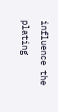influence the plating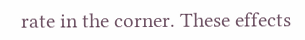rate in the corner. These effects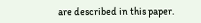are described in this paper.